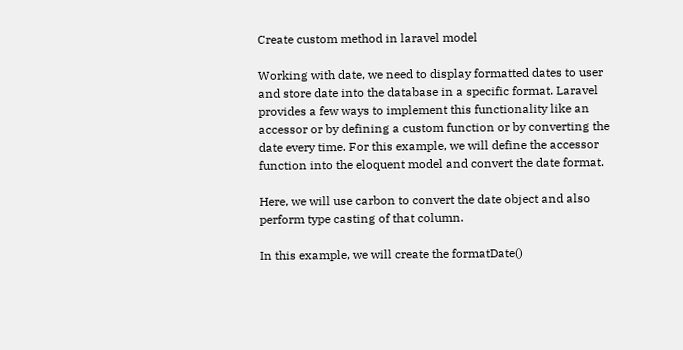Create custom method in laravel model

Working with date, we need to display formatted dates to user and store date into the database in a specific format. Laravel provides a few ways to implement this functionality like an accessor or by defining a custom function or by converting the date every time. For this example, we will define the accessor function into the eloquent model and convert the date format.

Here, we will use carbon to convert the date object and also perform type casting of that column.

In this example, we will create the formatDate()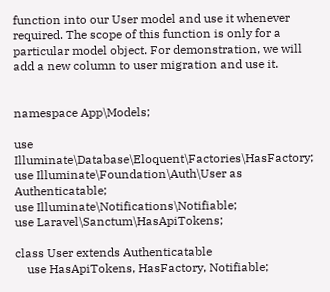function into our User model and use it whenever required. The scope of this function is only for a particular model object. For demonstration, we will add a new column to user migration and use it.


namespace App\Models;

use Illuminate\Database\Eloquent\Factories\HasFactory;
use Illuminate\Foundation\Auth\User as Authenticatable;
use Illuminate\Notifications\Notifiable;
use Laravel\Sanctum\HasApiTokens;

class User extends Authenticatable
    use HasApiTokens, HasFactory, Notifiable;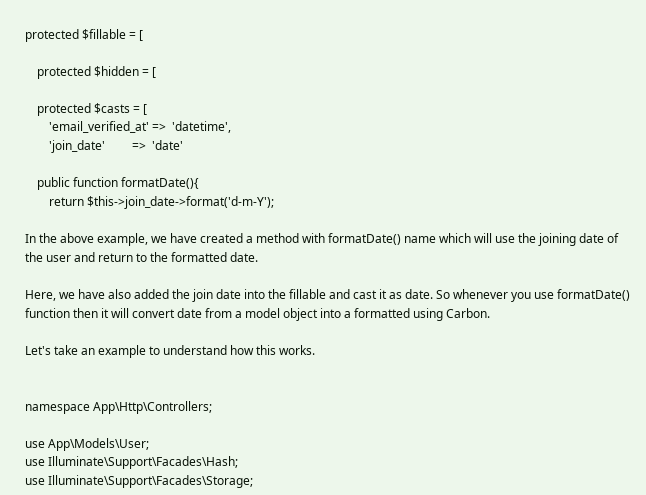protected $fillable = [

    protected $hidden = [

    protected $casts = [
        'email_verified_at' =>  'datetime',
        'join_date'         =>  'date'

    public function formatDate(){
        return $this->join_date->format('d-m-Y');

In the above example, we have created a method with formatDate() name which will use the joining date of the user and return to the formatted date.

Here, we have also added the join date into the fillable and cast it as date. So whenever you use formatDate() function then it will convert date from a model object into a formatted using Carbon.

Let's take an example to understand how this works.


namespace App\Http\Controllers;

use App\Models\User;
use Illuminate\Support\Facades\Hash;
use Illuminate\Support\Facades\Storage;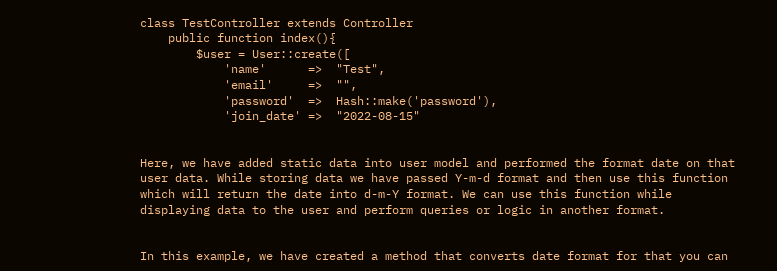class TestController extends Controller
    public function index(){
        $user = User::create([
            'name'      =>  "Test",
            'email'     =>  "",
            'password'  =>  Hash::make('password'),
            'join_date' =>  "2022-08-15"


Here, we have added static data into user model and performed the format date on that user data. While storing data we have passed Y-m-d format and then use this function which will return the date into d-m-Y format. We can use this function while displaying data to the user and perform queries or logic in another format.


In this example, we have created a method that converts date format for that you can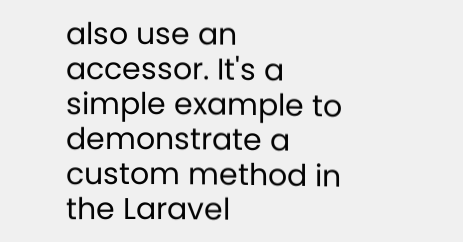also use an accessor. It's a simple example to demonstrate a custom method in the Laravel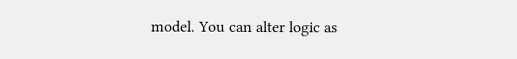model. You can alter logic as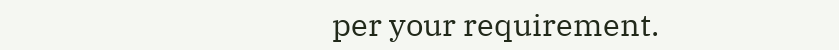per your requirement.